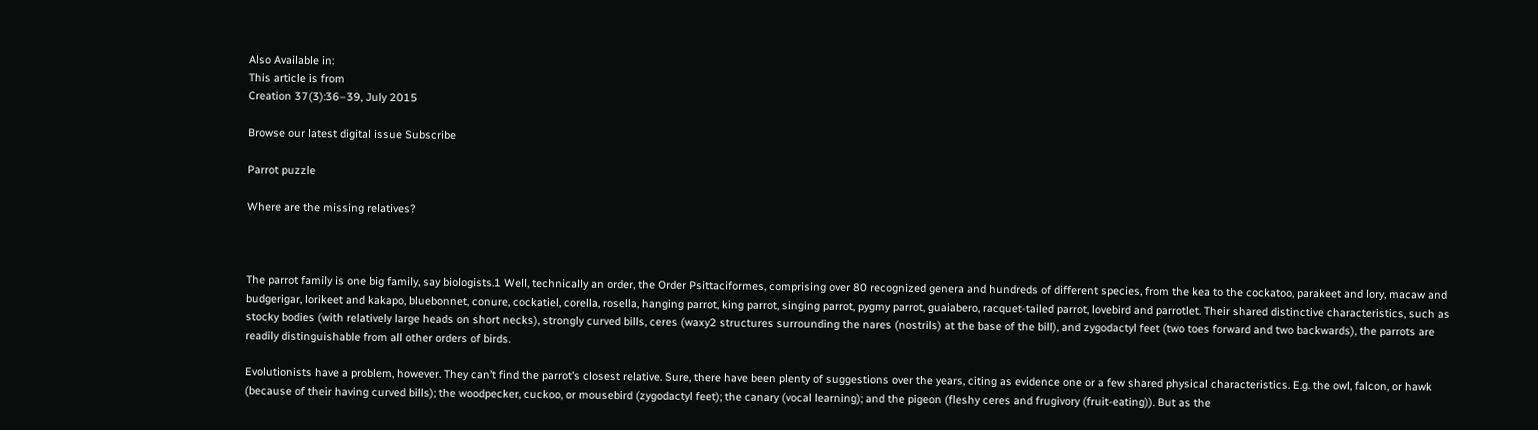Also Available in:
This article is from
Creation 37(3):36–39, July 2015

Browse our latest digital issue Subscribe

Parrot puzzle

Where are the missing relatives?



The parrot family is one big family, say biologists.1 Well, technically an order, the Order Psittaciformes, comprising over 80 recognized genera and hundreds of different species, from the kea to the cockatoo, parakeet and lory, macaw and budgerigar, lorikeet and kakapo, bluebonnet, conure, cockatiel, corella, rosella, hanging parrot, king parrot, singing parrot, pygmy parrot, guaiabero, racquet-tailed parrot, lovebird and parrotlet. Their shared distinctive characteristics, such as stocky bodies (with relatively large heads on short necks), strongly curved bills, ceres (waxy2 structures surrounding the nares (nostrils) at the base of the bill), and zygodactyl feet (two toes forward and two backwards), the parrots are readily distinguishable from all other orders of birds.

Evolutionists have a problem, however. They can’t find the parrot’s closest relative. Sure, there have been plenty of suggestions over the years, citing as evidence one or a few shared physical characteristics. E.g. the owl, falcon, or hawk (because of their having curved bills); the woodpecker, cuckoo, or mousebird (zygodactyl feet); the canary (vocal learning); and the pigeon (fleshy ceres and frugivory (fruit-eating)). But as the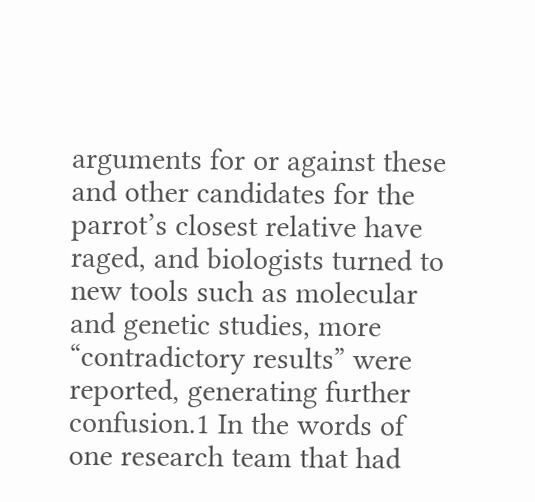arguments for or against these and other candidates for the parrot’s closest relative have raged, and biologists turned to new tools such as molecular and genetic studies, more “contradictory results” were reported, generating further confusion.1 In the words of one research team that had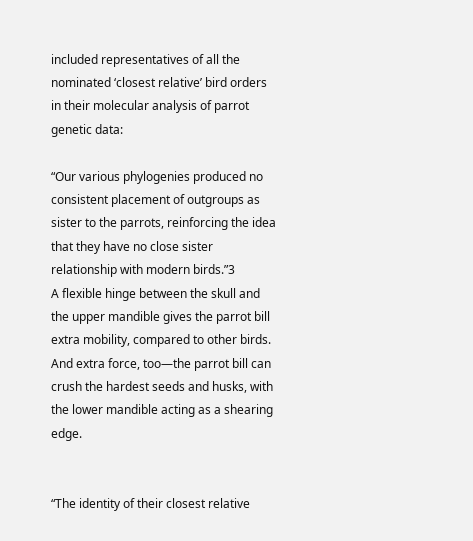included representatives of all the nominated ‘closest relative’ bird orders in their molecular analysis of parrot genetic data:

“Our various phylogenies produced no consistent placement of outgroups as sister to the parrots, reinforcing the idea that they have no close sister relationship with modern birds.”3
A flexible hinge between the skull and the upper mandible gives the parrot bill extra mobility, compared to other birds. And extra force, too—the parrot bill can crush the hardest seeds and husks, with the lower mandible acting as a shearing edge.


“The identity of their closest relative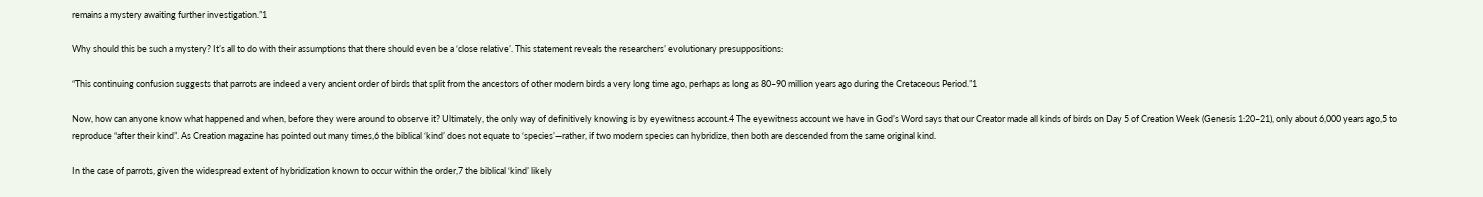remains a mystery awaiting further investigation.”1

Why should this be such a mystery? It’s all to do with their assumptions that there should even be a ‘close relative’. This statement reveals the researchers’ evolutionary presuppositions:

“This continuing confusion suggests that parrots are indeed a very ancient order of birds that split from the ancestors of other modern birds a very long time ago, perhaps as long as 80–90 million years ago during the Cretaceous Period.”1

Now, how can anyone know what happened and when, before they were around to observe it? Ultimately, the only way of definitively knowing is by eyewitness account.4 The eyewitness account we have in God’s Word says that our Creator made all kinds of birds on Day 5 of Creation Week (Genesis 1:20–21), only about 6,000 years ago,5 to reproduce “after their kind”. As Creation magazine has pointed out many times,6 the biblical ‘kind’ does not equate to ‘species’—rather, if two modern species can hybridize, then both are descended from the same original kind.

In the case of parrots, given the widespread extent of hybridization known to occur within the order,7 the biblical ‘kind’ likely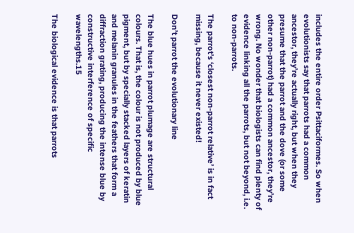includes the entire order Psittaciformes. So when evolutionists say that parrots had a common ancestor, they’re actually right, but when they presume that the parrot and the dove (or some other non-parrot) had a common ancestor, they’re wrong. No wonder that biologists can find plenty of evidence linking all the parrots, but not beyond, i.e. to non-parrots.

The parrot’s ‘closest non-parrot relative’ is in fact missing, because it never existed!

Don’t parrot the evolutionary line

The blue hues in parrot plumage are structural colours. That is, the colour is not produced by blue pigment, but by specially stacked layers of keratin and melanin granules in the feathers that form a diffraction grating, producing the intense blue by constructive interference of specific wavelengths.15

The biological evidence is that parrots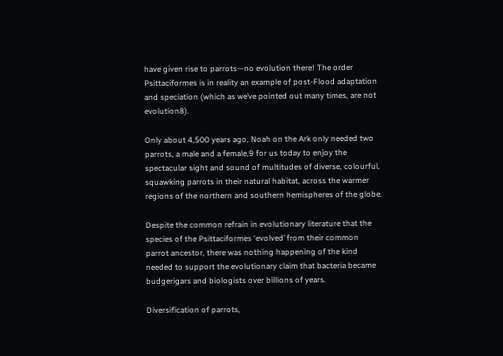have given rise to parrots—no evolution there! The order Psittaciformes is in reality an example of post-Flood adaptation and speciation (which as we’ve pointed out many times, are not evolution8).

Only about 4,500 years ago, Noah on the Ark only needed two parrots, a male and a female,9 for us today to enjoy the spectacular sight and sound of multitudes of diverse, colourful, squawking parrots in their natural habitat, across the warmer regions of the northern and southern hemispheres of the globe.

Despite the common refrain in evolutionary literature that the species of the Psittaciformes ‘evolved’ from their common parrot ancestor, there was nothing happening of the kind needed to support the evolutionary claim that bacteria became budgerigars and biologists over billions of years.

Diversification of parrots,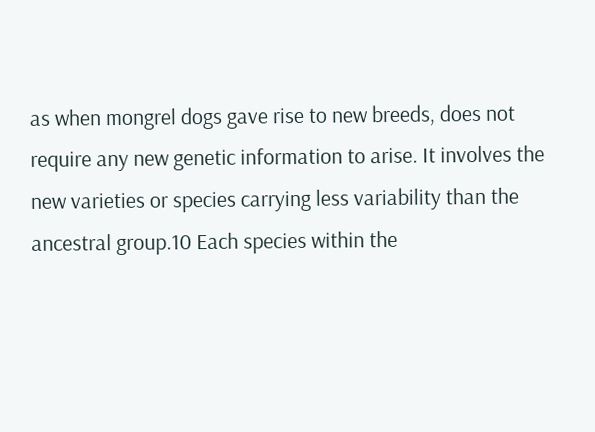as when mongrel dogs gave rise to new breeds, does not require any new genetic information to arise. It involves the new varieties or species carrying less variability than the ancestral group.10 Each species within the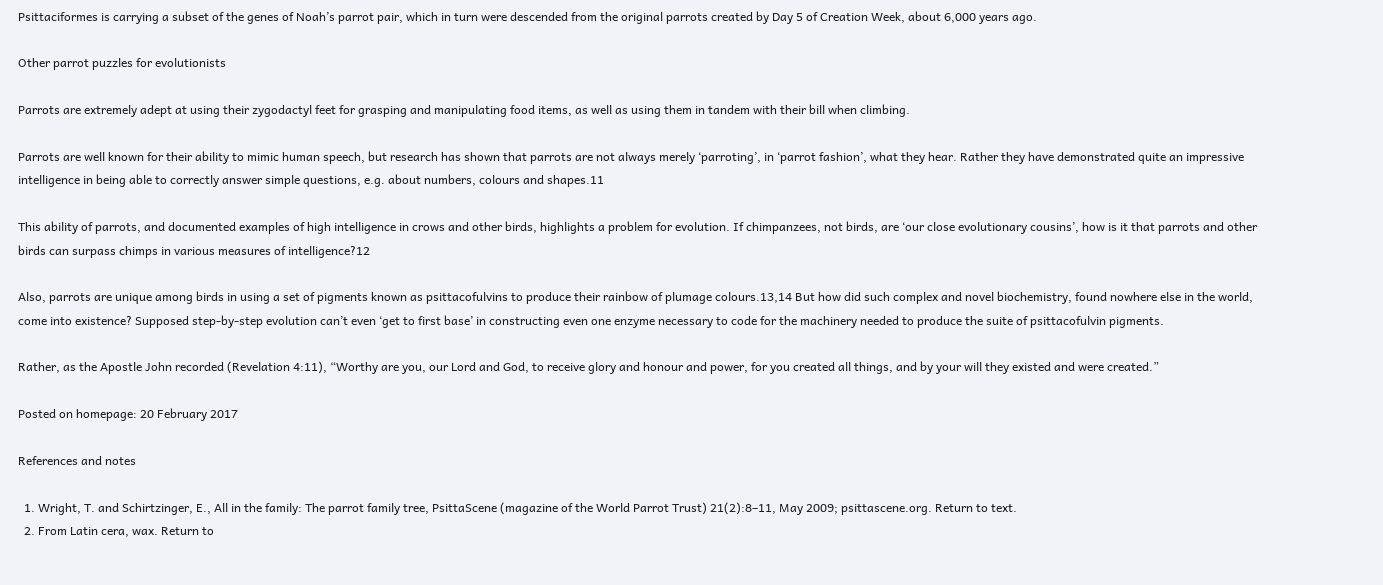Psittaciformes is carrying a subset of the genes of Noah’s parrot pair, which in turn were descended from the original parrots created by Day 5 of Creation Week, about 6,000 years ago.

Other parrot puzzles for evolutionists

Parrots are extremely adept at using their zygodactyl feet for grasping and manipulating food items, as well as using them in tandem with their bill when climbing.

Parrots are well known for their ability to mimic human speech, but research has shown that parrots are not always merely ‘parroting’, in ‘parrot fashion’, what they hear. Rather they have demonstrated quite an impressive intelligence in being able to correctly answer simple questions, e.g. about numbers, colours and shapes.11

This ability of parrots, and documented examples of high intelligence in crows and other birds, highlights a problem for evolution. If chimpanzees, not birds, are ‘our close evolutionary cousins’, how is it that parrots and other birds can surpass chimps in various measures of intelligence?12

Also, parrots are unique among birds in using a set of pigments known as psittacofulvins to produce their rainbow of plumage colours.13,14 But how did such complex and novel biochemistry, found nowhere else in the world, come into existence? Supposed step-by-step evolution can’t even ‘get to first base’ in constructing even one enzyme necessary to code for the machinery needed to produce the suite of psittacofulvin pigments.

Rather, as the Apostle John recorded (Revelation 4:11), “Worthy are you, our Lord and God, to receive glory and honour and power, for you created all things, and by your will they existed and were created.”

Posted on homepage: 20 February 2017

References and notes

  1. Wright, T. and Schirtzinger, E., All in the family: The parrot family tree, PsittaScene (magazine of the World Parrot Trust) 21(2):8–11, May 2009; psittascene.org. Return to text.
  2. From Latin cera, wax. Return to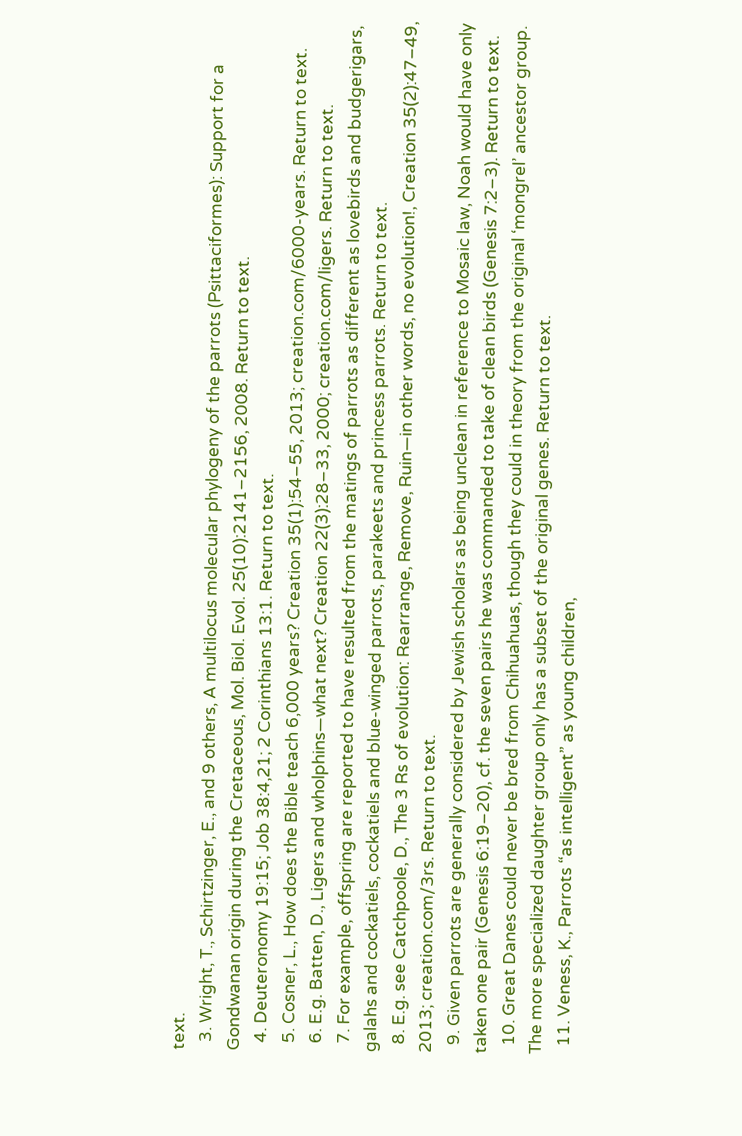text.
  3. Wright, T., Schirtzinger, E., and 9 others, A multilocus molecular phylogeny of the parrots (Psittaciformes): Support for a Gondwanan origin during the Cretaceous, Mol. Biol. Evol. 25(10):2141–2156, 2008. Return to text.
  4. Deuteronomy 19:15; Job 38:4,21; 2 Corinthians 13:1. Return to text.
  5. Cosner, L., How does the Bible teach 6,000 years? Creation 35(1):54–55, 2013; creation.com/6000-years. Return to text.
  6. E.g. Batten, D., Ligers and wholphins—what next? Creation 22(3):28–33, 2000; creation.com/ligers. Return to text.
  7. For example, offspring are reported to have resulted from the matings of parrots as different as lovebirds and budgerigars, galahs and cockatiels, cockatiels and blue-winged parrots, parakeets and princess parrots. Return to text.
  8. E.g. see Catchpoole, D., The 3 Rs of evolution: Rearrange, Remove, Ruin—in other words, no evolution!, Creation 35(2):47–49, 2013; creation.com/3rs. Return to text.
  9. Given parrots are generally considered by Jewish scholars as being unclean in reference to Mosaic law, Noah would have only taken one pair (Genesis 6:19–20), cf. the seven pairs he was commanded to take of clean birds (Genesis 7:2–3). Return to text.
  10. Great Danes could never be bred from Chihuahuas, though they could in theory from the original ‘mongrel’ ancestor group. The more specialized daughter group only has a subset of the original genes. Return to text.
  11. Veness, K., Parrots “as intelligent” as young children,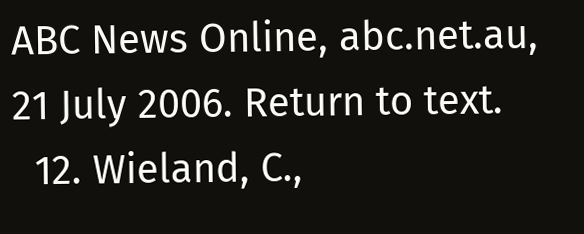ABC News Online, abc.net.au, 21 July 2006. Return to text.
  12. Wieland, C.,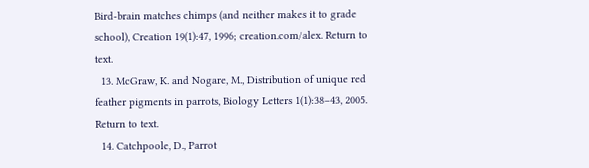Bird-brain matches chimps (and neither makes it to grade school), Creation 19(1):47, 1996; creation.com/alex. Return to text.
  13. McGraw, K. and Nogare, M., Distribution of unique red feather pigments in parrots, Biology Letters 1(1):38–43, 2005. Return to text.
  14. Catchpoole, D., Parrot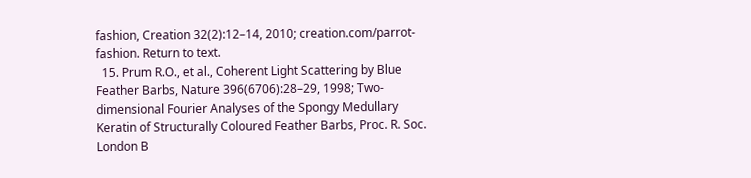fashion, Creation 32(2):12–14, 2010; creation.com/parrot-fashion. Return to text.
  15. Prum R.O., et al., Coherent Light Scattering by Blue Feather Barbs, Nature 396(6706):28–29, 1998; Two-dimensional Fourier Analyses of the Spongy Medullary Keratin of Structurally Coloured Feather Barbs, Proc. R. Soc. London B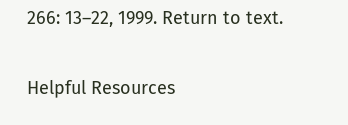266: 13–22, 1999. Return to text.

Helpful Resources